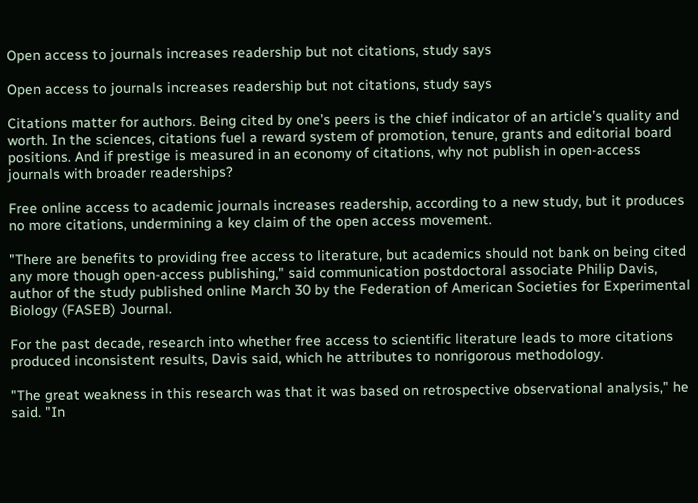Open access to journals increases readership but not citations, study says

Open access to journals increases readership but not citations, study says

Citations matter for authors. Being cited by one’s peers is the chief indicator of an article’s quality and worth. In the sciences, citations fuel a reward system of promotion, tenure, grants and editorial board positions. And if prestige is measured in an economy of citations, why not publish in open-access journals with broader readerships?

Free online access to academic journals increases readership, according to a new study, but it produces no more citations, undermining a key claim of the open access movement.

"There are benefits to providing free access to literature, but academics should not bank on being cited any more though open-access publishing," said communication postdoctoral associate Philip Davis, author of the study published online March 30 by the Federation of American Societies for Experimental Biology (FASEB) Journal.

For the past decade, research into whether free access to scientific literature leads to more citations produced inconsistent results, Davis said, which he attributes to nonrigorous methodology.

"The great weakness in this research was that it was based on retrospective observational analysis," he said. "In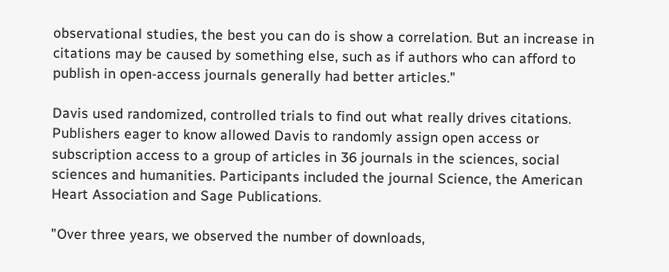observational studies, the best you can do is show a correlation. But an increase in citations may be caused by something else, such as if authors who can afford to publish in open-access journals generally had better articles."

Davis used randomized, controlled trials to find out what really drives citations. Publishers eager to know allowed Davis to randomly assign open access or subscription access to a group of articles in 36 journals in the sciences, social sciences and humanities. Participants included the journal Science, the American Heart Association and Sage Publications.

"Over three years, we observed the number of downloads,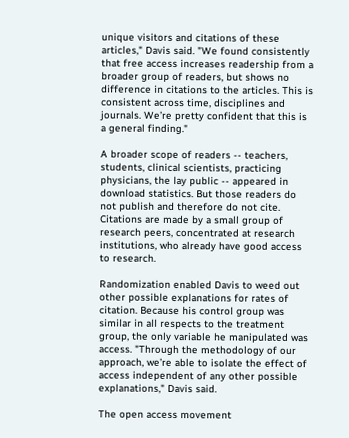unique visitors and citations of these articles," Davis said. "We found consistently that free access increases readership from a broader group of readers, but shows no difference in citations to the articles. This is consistent across time, disciplines and journals. We’re pretty confident that this is a general finding."

A broader scope of readers -- teachers, students, clinical scientists, practicing physicians, the lay public -- appeared in download statistics. But those readers do not publish and therefore do not cite. Citations are made by a small group of research peers, concentrated at research institutions, who already have good access to research.

Randomization enabled Davis to weed out other possible explanations for rates of citation. Because his control group was similar in all respects to the treatment group, the only variable he manipulated was access. "Through the methodology of our approach, we’re able to isolate the effect of access independent of any other possible explanations," Davis said.

The open access movement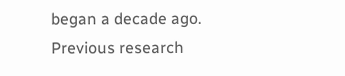began a decade ago. Previous research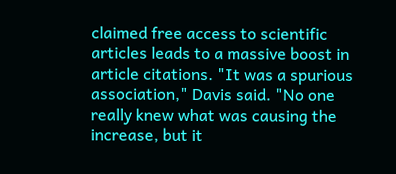claimed free access to scientific articles leads to a massive boost in article citations. "It was a spurious association," Davis said. "No one really knew what was causing the increase, but it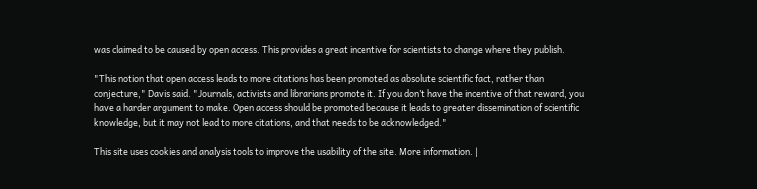was claimed to be caused by open access. This provides a great incentive for scientists to change where they publish.

"This notion that open access leads to more citations has been promoted as absolute scientific fact, rather than conjecture," Davis said. "Journals, activists and librarians promote it. If you don’t have the incentive of that reward, you have a harder argument to make. Open access should be promoted because it leads to greater dissemination of scientific knowledge, but it may not lead to more citations, and that needs to be acknowledged."

This site uses cookies and analysis tools to improve the usability of the site. More information. |